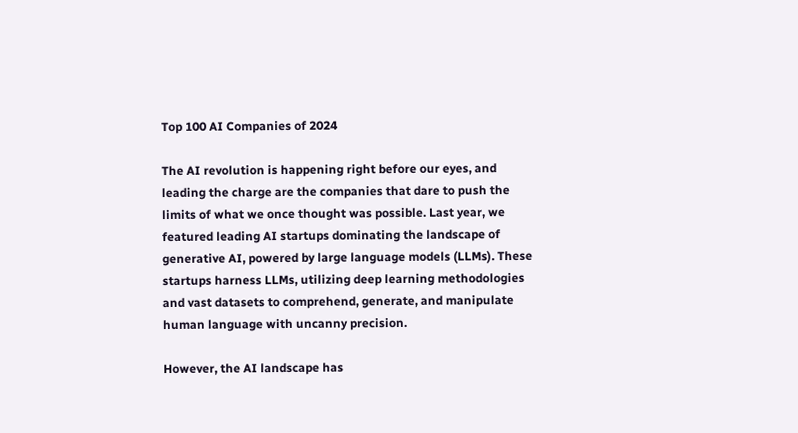Top 100 AI Companies of 2024

The AI revolution is happening right before our eyes, and leading the charge are the companies that dare to push the limits of what we once thought was possible. Last year, we featured leading AI startups dominating the landscape of generative AI, powered by large language models (LLMs). These startups harness LLMs, utilizing deep learning methodologies and vast datasets to comprehend, generate, and manipulate human language with uncanny precision.

However, the AI landscape has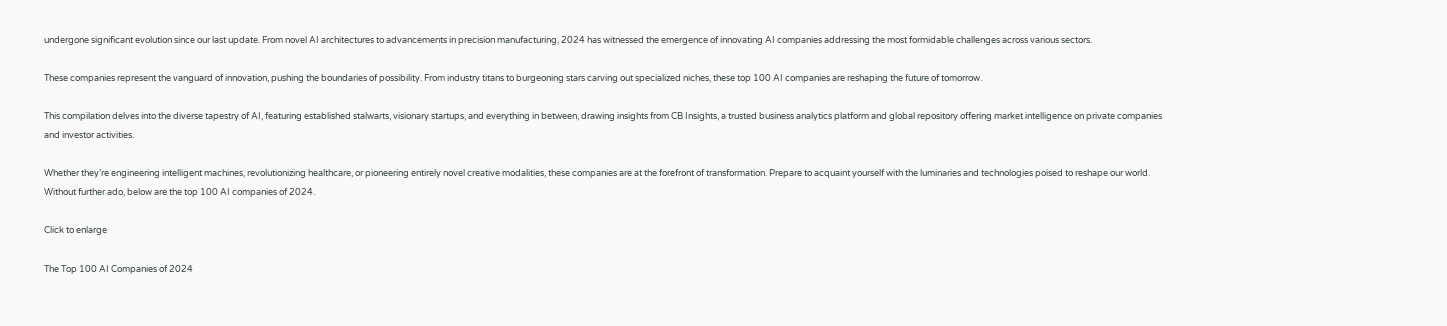undergone significant evolution since our last update. From novel AI architectures to advancements in precision manufacturing, 2024 has witnessed the emergence of innovating AI companies addressing the most formidable challenges across various sectors.

These companies represent the vanguard of innovation, pushing the boundaries of possibility. From industry titans to burgeoning stars carving out specialized niches, these top 100 AI companies are reshaping the future of tomorrow.

This compilation delves into the diverse tapestry of AI, featuring established stalwarts, visionary startups, and everything in between, drawing insights from CB Insights, a trusted business analytics platform and global repository offering market intelligence on private companies and investor activities.

Whether they’re engineering intelligent machines, revolutionizing healthcare, or pioneering entirely novel creative modalities, these companies are at the forefront of transformation. Prepare to acquaint yourself with the luminaries and technologies poised to reshape our world. Without further ado, below are the top 100 AI companies of 2024.

Click to enlarge

The Top 100 AI Companies of 2024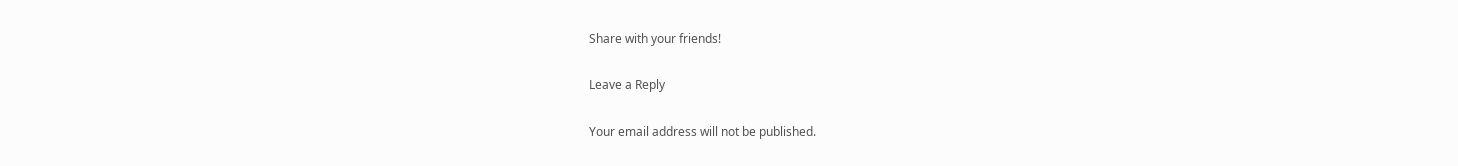Share with your friends!

Leave a Reply

Your email address will not be published.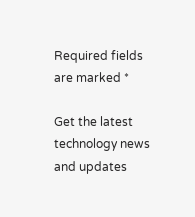Required fields are marked *

Get the latest technology news and updates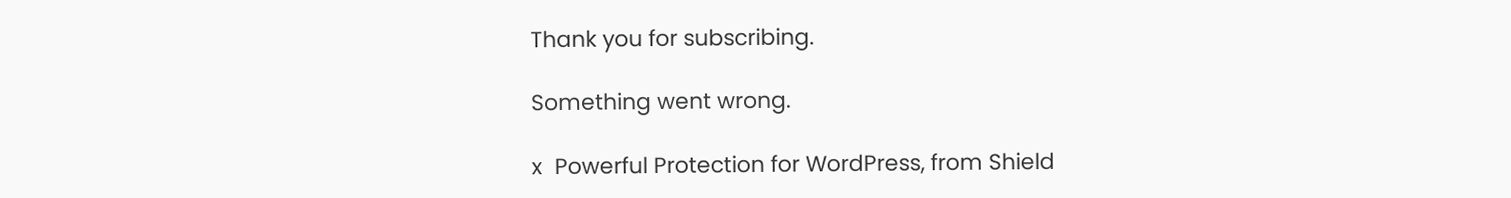Thank you for subscribing.

Something went wrong.

x  Powerful Protection for WordPress, from Shield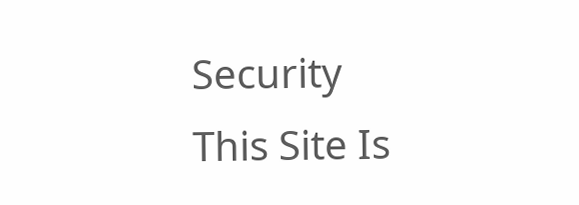Security
This Site Is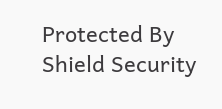Protected By
Shield Security